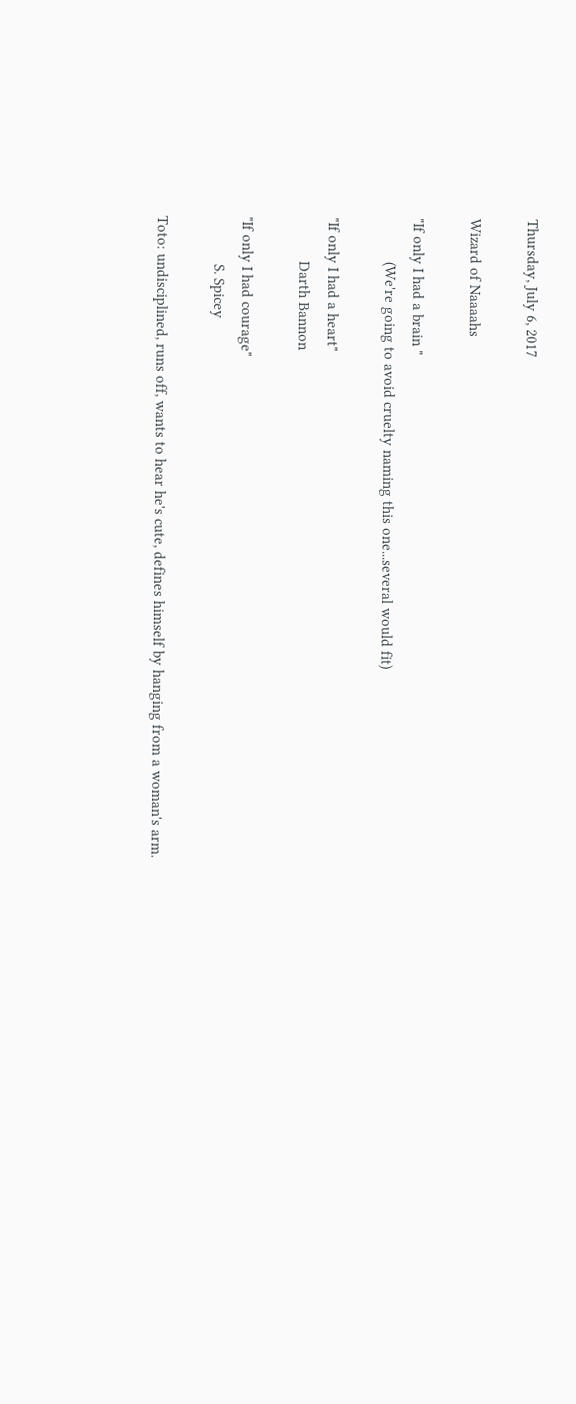Thursday, July 6, 2017

Wizard of Naaaahs

"If only I had a brain "
           (We're going to avoid cruelty naming this one...several would fit)

"If only I had a heart"
           Darth Bannon

"If only I had courage"
            S. Spicey

Toto: undisciplined, runs off, wants to hear he's cute, defines himself by hanging from a woman's arm.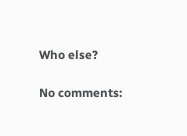Who else?

No comments: